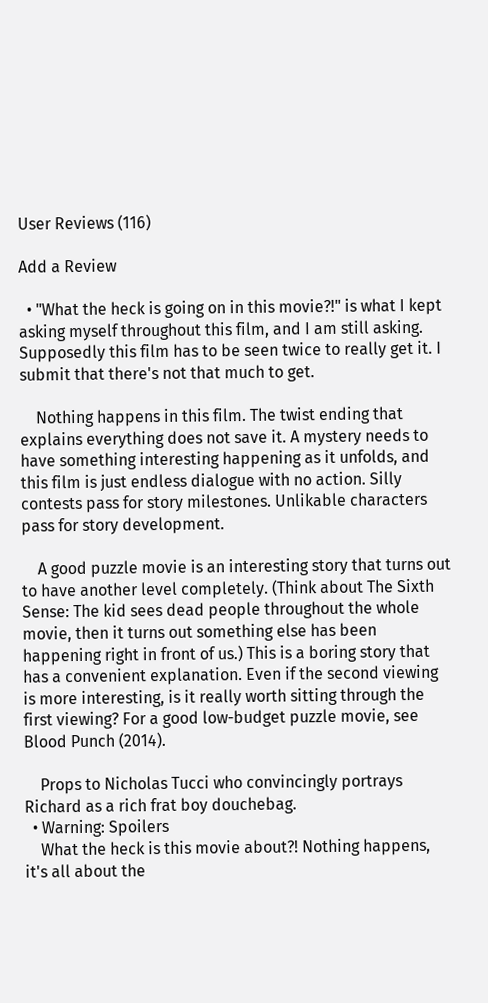User Reviews (116)

Add a Review

  • "What the heck is going on in this movie?!" is what I kept asking myself throughout this film, and I am still asking. Supposedly this film has to be seen twice to really get it. I submit that there's not that much to get.

    Nothing happens in this film. The twist ending that explains everything does not save it. A mystery needs to have something interesting happening as it unfolds, and this film is just endless dialogue with no action. Silly contests pass for story milestones. Unlikable characters pass for story development.

    A good puzzle movie is an interesting story that turns out to have another level completely. (Think about The Sixth Sense: The kid sees dead people throughout the whole movie, then it turns out something else has been happening right in front of us.) This is a boring story that has a convenient explanation. Even if the second viewing is more interesting, is it really worth sitting through the first viewing? For a good low-budget puzzle movie, see Blood Punch (2014).

    Props to Nicholas Tucci who convincingly portrays Richard as a rich frat boy douchebag.
  • Warning: Spoilers
    What the heck is this movie about?! Nothing happens, it's all about the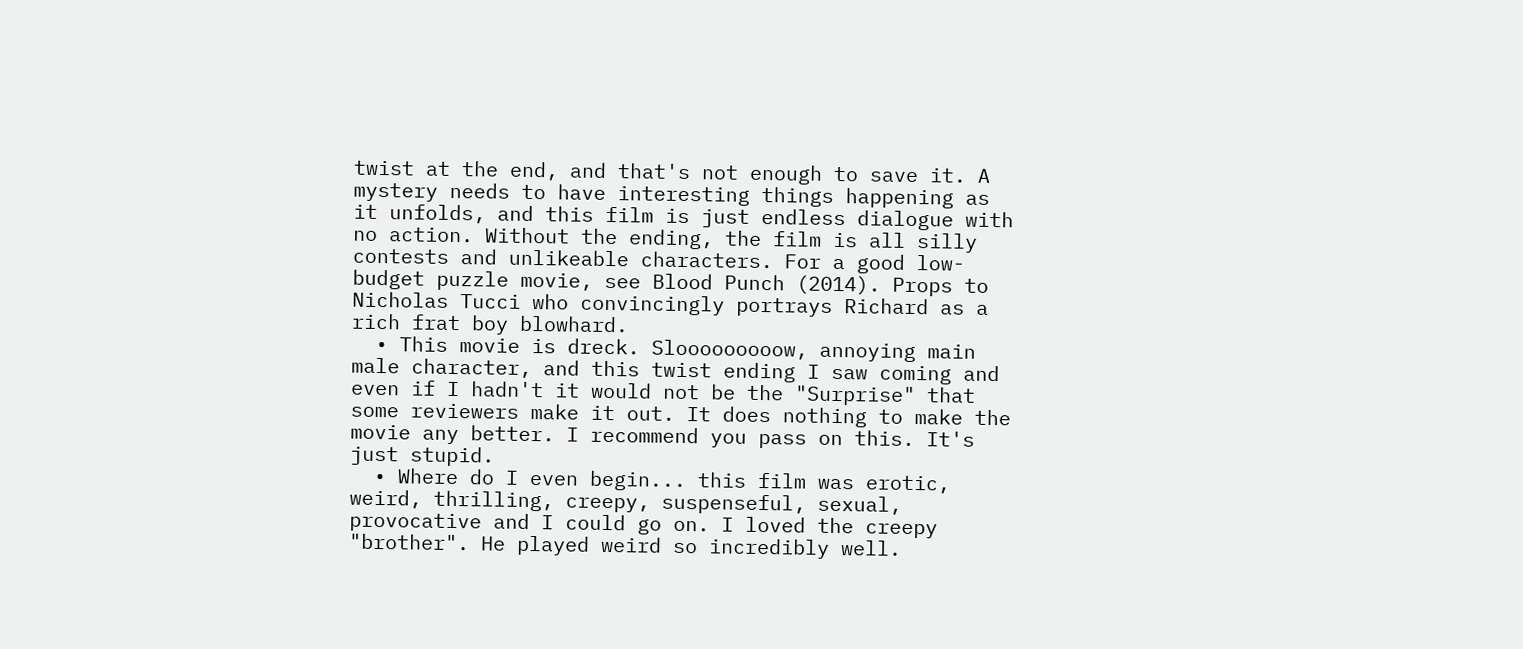twist at the end, and that's not enough to save it. A mystery needs to have interesting things happening as it unfolds, and this film is just endless dialogue with no action. Without the ending, the film is all silly contests and unlikeable characters. For a good low-budget puzzle movie, see Blood Punch (2014). Props to Nicholas Tucci who convincingly portrays Richard as a rich frat boy blowhard.
  • This movie is dreck. Slooooooooow, annoying main male character, and this twist ending I saw coming and even if I hadn't it would not be the "Surprise" that some reviewers make it out. It does nothing to make the movie any better. I recommend you pass on this. It's just stupid.
  • Where do I even begin... this film was erotic, weird, thrilling, creepy, suspenseful, sexual, provocative and I could go on. I loved the creepy "brother". He played weird so incredibly well.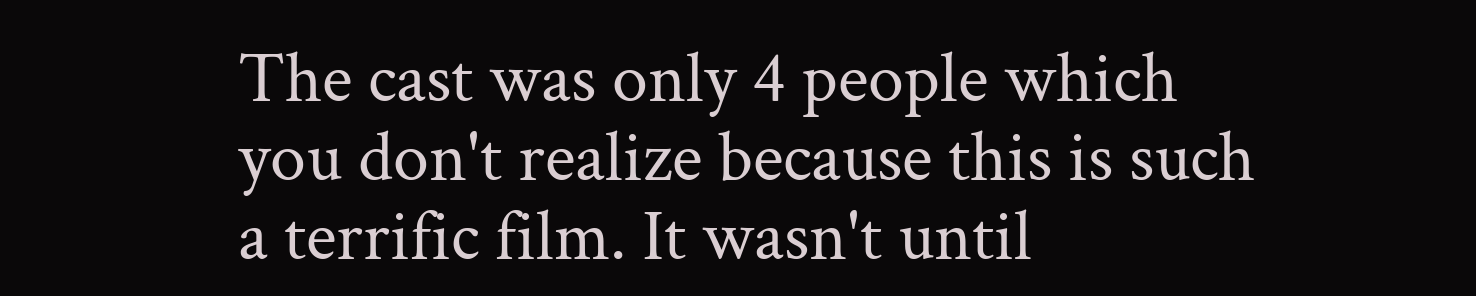The cast was only 4 people which you don't realize because this is such a terrific film. It wasn't until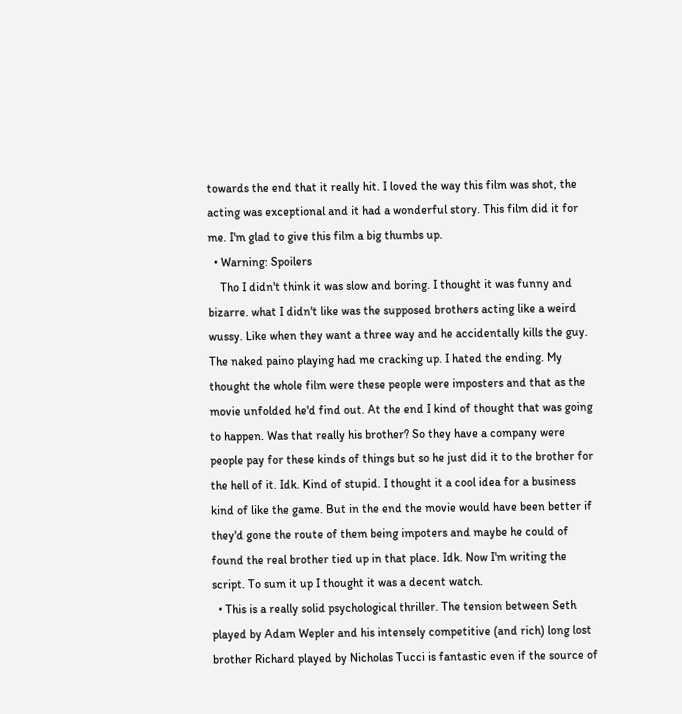towards the end that it really hit. I loved the way this film was shot, the acting was exceptional and it had a wonderful story. This film did it for me. I'm glad to give this film a big thumbs up.
  • Warning: Spoilers
    Tho I didn't think it was slow and boring. I thought it was funny and bizarre. what I didn't like was the supposed brothers acting like a weird wussy. Like when they want a three way and he accidentally kills the guy. The naked paino playing had me cracking up. I hated the ending. My thought the whole film were these people were imposters and that as the movie unfolded he'd find out. At the end I kind of thought that was going to happen. Was that really his brother? So they have a company were people pay for these kinds of things but so he just did it to the brother for the hell of it. Idk. Kind of stupid. I thought it a cool idea for a business kind of like the game. But in the end the movie would have been better if they'd gone the route of them being impoters and maybe he could of found the real brother tied up in that place. Idk. Now I'm writing the script. To sum it up I thought it was a decent watch.
  • This is a really solid psychological thriller. The tension between Seth played by Adam Wepler and his intensely competitive (and rich) long lost brother Richard played by Nicholas Tucci is fantastic even if the source of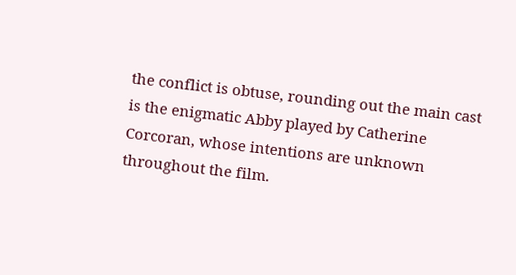the conflict is obtuse, rounding out the main cast is the enigmatic Abby played by Catherine Corcoran, whose intentions are unknown throughout the film.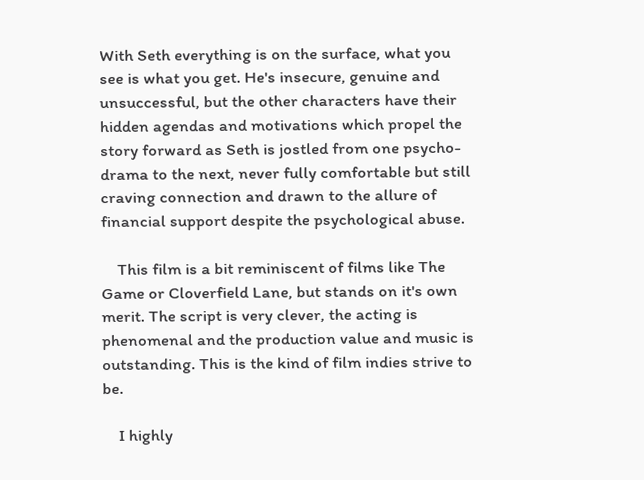With Seth everything is on the surface, what you see is what you get. He's insecure, genuine and unsuccessful, but the other characters have their hidden agendas and motivations which propel the story forward as Seth is jostled from one psycho-drama to the next, never fully comfortable but still craving connection and drawn to the allure of financial support despite the psychological abuse.

    This film is a bit reminiscent of films like The Game or Cloverfield Lane, but stands on it's own merit. The script is very clever, the acting is phenomenal and the production value and music is outstanding. This is the kind of film indies strive to be.

    I highly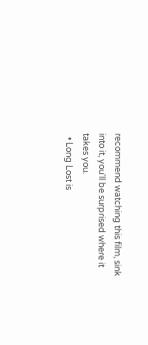recommend watching this film, sink into it, you'll be surprised where it takes you.
  • Long Lost is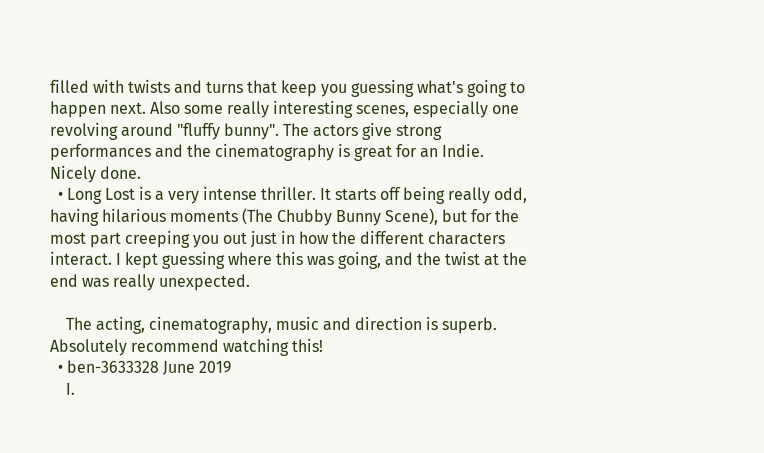filled with twists and turns that keep you guessing what's going to happen next. Also some really interesting scenes, especially one revolving around "fluffy bunny". The actors give strong performances and the cinematography is great for an Indie. Nicely done.
  • Long Lost is a very intense thriller. It starts off being really odd, having hilarious moments (The Chubby Bunny Scene), but for the most part creeping you out just in how the different characters interact. I kept guessing where this was going, and the twist at the end was really unexpected.

    The acting, cinematography, music and direction is superb. Absolutely recommend watching this!
  • ben-3633328 June 2019
    I.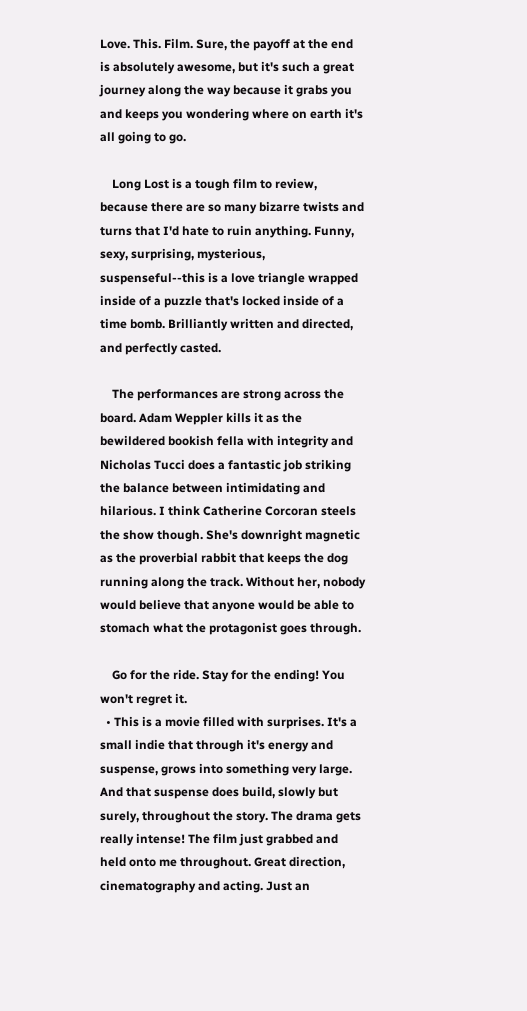Love. This. Film. Sure, the payoff at the end is absolutely awesome, but it's such a great journey along the way because it grabs you and keeps you wondering where on earth it's all going to go.

    Long Lost is a tough film to review, because there are so many bizarre twists and turns that I'd hate to ruin anything. Funny, sexy, surprising, mysterious, suspenseful--this is a love triangle wrapped inside of a puzzle that's locked inside of a time bomb. Brilliantly written and directed, and perfectly casted.

    The performances are strong across the board. Adam Weppler kills it as the bewildered bookish fella with integrity and Nicholas Tucci does a fantastic job striking the balance between intimidating and hilarious. I think Catherine Corcoran steels the show though. She's downright magnetic as the proverbial rabbit that keeps the dog running along the track. Without her, nobody would believe that anyone would be able to stomach what the protagonist goes through.

    Go for the ride. Stay for the ending! You won't regret it.
  • This is a movie filled with surprises. It's a small indie that through it's energy and suspense, grows into something very large. And that suspense does build, slowly but surely, throughout the story. The drama gets really intense! The film just grabbed and held onto me throughout. Great direction, cinematography and acting. Just an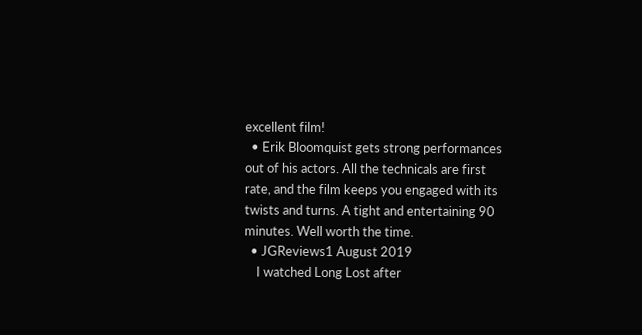excellent film!
  • Erik Bloomquist gets strong performances out of his actors. All the technicals are first rate, and the film keeps you engaged with its twists and turns. A tight and entertaining 90 minutes. Well worth the time.
  • JGReviews1 August 2019
    I watched Long Lost after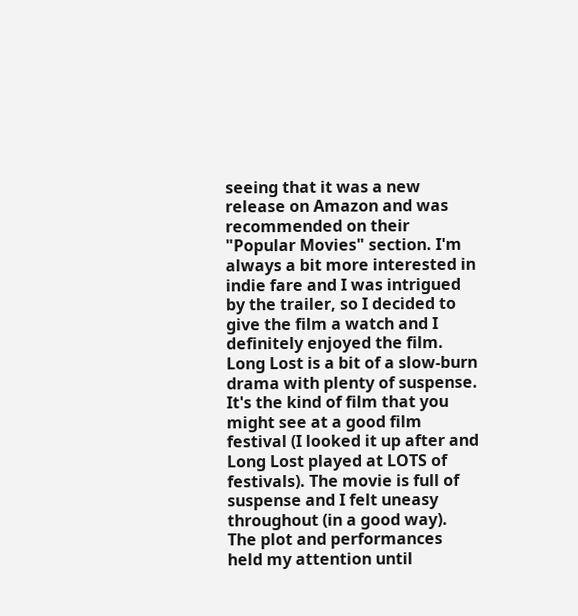seeing that it was a new release on Amazon and was recommended on their "Popular Movies" section. I'm always a bit more interested in indie fare and I was intrigued by the trailer, so I decided to give the film a watch and I definitely enjoyed the film. Long Lost is a bit of a slow-burn drama with plenty of suspense. It's the kind of film that you might see at a good film festival (I looked it up after and Long Lost played at LOTS of festivals). The movie is full of suspense and I felt uneasy throughout (in a good way). The plot and performances held my attention until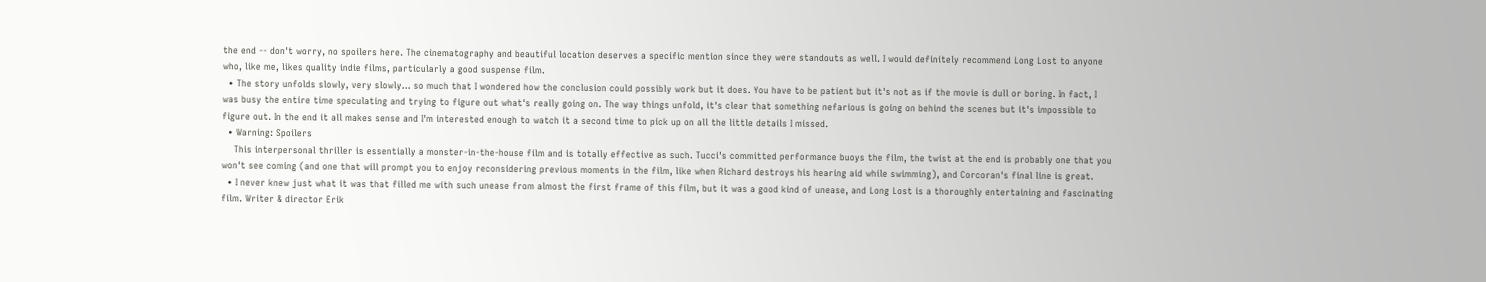the end -- don't worry, no spoilers here. The cinematography and beautiful location deserves a specific mention since they were standouts as well. I would definitely recommend Long Lost to anyone who, like me, likes quality indie films, particularly a good suspense film.
  • The story unfolds slowly, very slowly... so much that I wondered how the conclusion could possibly work but it does. You have to be patient but it's not as if the movie is dull or boring. In fact, I was busy the entire time speculating and trying to figure out what's really going on. The way things unfold, it's clear that something nefarious is going on behind the scenes but it's impossible to figure out. In the end it all makes sense and I'm interested enough to watch it a second time to pick up on all the little details I missed.
  • Warning: Spoilers
    This interpersonal thriller is essentially a monster-in-the-house film and is totally effective as such. Tucci's committed performance buoys the film, the twist at the end is probably one that you won't see coming (and one that will prompt you to enjoy reconsidering previous moments in the film, like when Richard destroys his hearing aid while swimming), and Corcoran's final line is great.
  • I never knew just what it was that filled me with such unease from almost the first frame of this film, but it was a good kind of unease, and Long Lost is a thoroughly entertaining and fascinating film. Writer & director Erik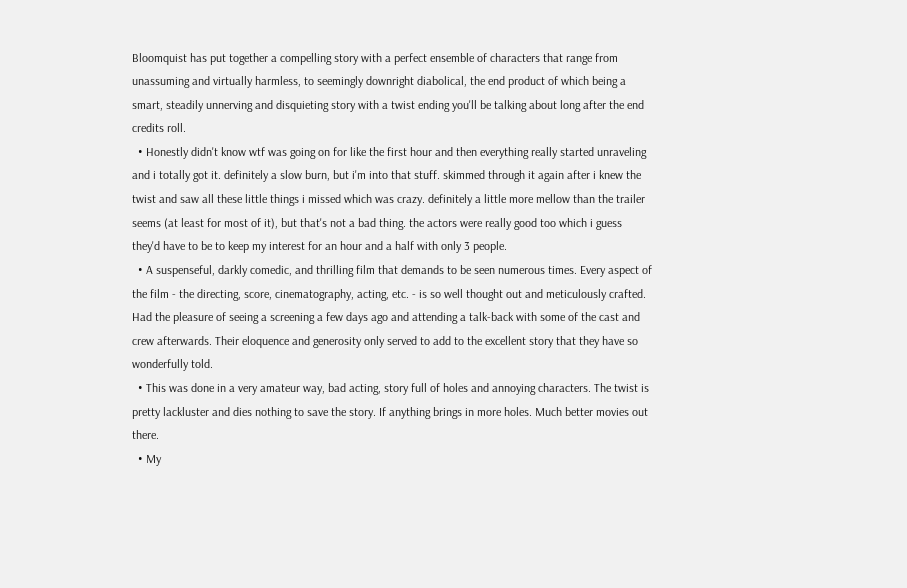Bloomquist has put together a compelling story with a perfect ensemble of characters that range from unassuming and virtually harmless, to seemingly downright diabolical, the end product of which being a smart, steadily unnerving and disquieting story with a twist ending you'll be talking about long after the end credits roll.
  • Honestly didn't know wtf was going on for like the first hour and then everything really started unraveling and i totally got it. definitely a slow burn, but i'm into that stuff. skimmed through it again after i knew the twist and saw all these little things i missed which was crazy. definitely a little more mellow than the trailer seems (at least for most of it), but that's not a bad thing. the actors were really good too which i guess they'd have to be to keep my interest for an hour and a half with only 3 people.
  • A suspenseful, darkly comedic, and thrilling film that demands to be seen numerous times. Every aspect of the film - the directing, score, cinematography, acting, etc. - is so well thought out and meticulously crafted. Had the pleasure of seeing a screening a few days ago and attending a talk-back with some of the cast and crew afterwards. Their eloquence and generosity only served to add to the excellent story that they have so wonderfully told.
  • This was done in a very amateur way, bad acting, story full of holes and annoying characters. The twist is pretty lackluster and dies nothing to save the story. If anything brings in more holes. Much better movies out there.
  • My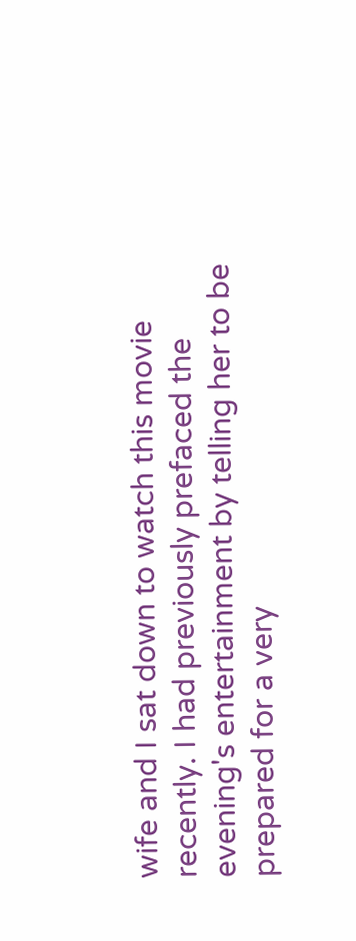wife and I sat down to watch this movie recently. I had previously prefaced the evening's entertainment by telling her to be prepared for a very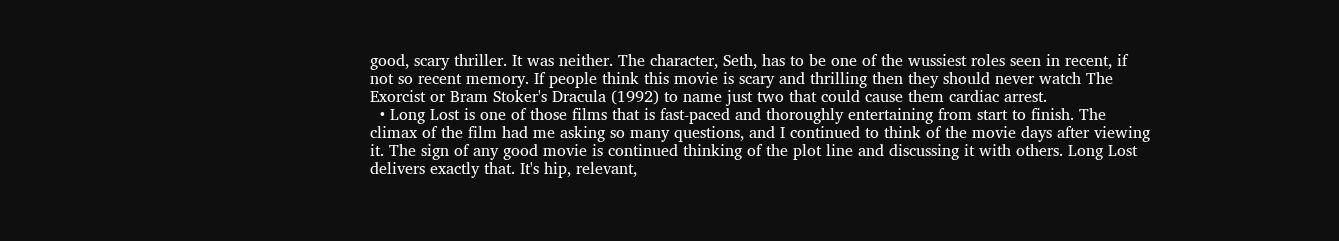good, scary thriller. It was neither. The character, Seth, has to be one of the wussiest roles seen in recent, if not so recent memory. If people think this movie is scary and thrilling then they should never watch The Exorcist or Bram Stoker's Dracula (1992) to name just two that could cause them cardiac arrest.
  • Long Lost is one of those films that is fast-paced and thoroughly entertaining from start to finish. The climax of the film had me asking so many questions, and I continued to think of the movie days after viewing it. The sign of any good movie is continued thinking of the plot line and discussing it with others. Long Lost delivers exactly that. It's hip, relevant,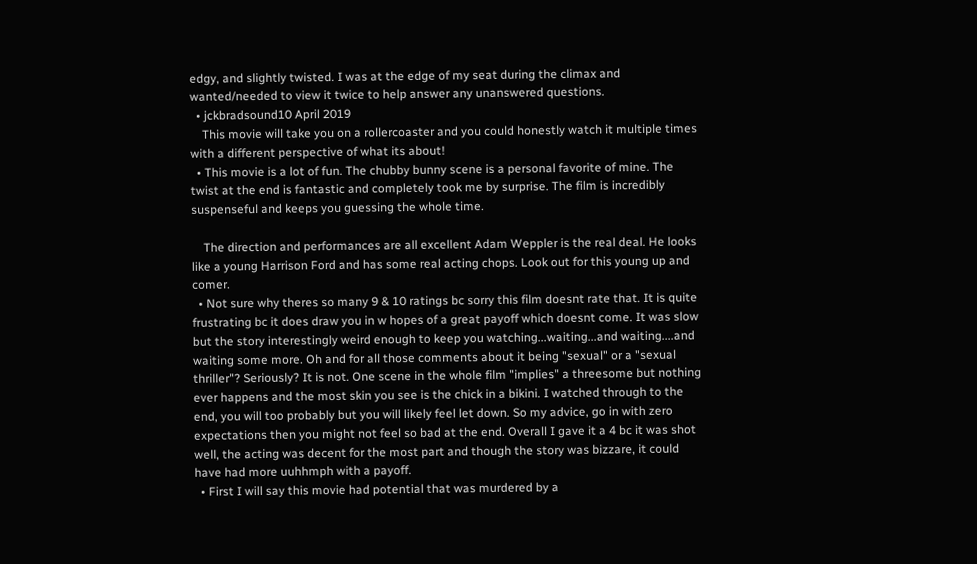edgy, and slightly twisted. I was at the edge of my seat during the climax and wanted/needed to view it twice to help answer any unanswered questions.
  • jckbradsound10 April 2019
    This movie will take you on a rollercoaster and you could honestly watch it multiple times with a different perspective of what its about!
  • This movie is a lot of fun. The chubby bunny scene is a personal favorite of mine. The twist at the end is fantastic and completely took me by surprise. The film is incredibly suspenseful and keeps you guessing the whole time.

    The direction and performances are all excellent Adam Weppler is the real deal. He looks like a young Harrison Ford and has some real acting chops. Look out for this young up and comer.
  • Not sure why theres so many 9 & 10 ratings bc sorry this film doesnt rate that. It is quite frustrating bc it does draw you in w hopes of a great payoff which doesnt come. It was slow but the story interestingly weird enough to keep you watching...waiting...and waiting....and waiting some more. Oh and for all those comments about it being "sexual" or a "sexual thriller"? Seriously? It is not. One scene in the whole film "implies" a threesome but nothing ever happens and the most skin you see is the chick in a bikini. I watched through to the end, you will too probably but you will likely feel let down. So my advice, go in with zero expectations then you might not feel so bad at the end. Overall I gave it a 4 bc it was shot well, the acting was decent for the most part and though the story was bizzare, it could have had more uuhhmph with a payoff.
  • First I will say this movie had potential that was murdered by a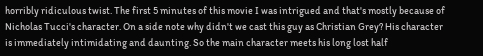horribly ridiculous twist. The first 5 minutes of this movie I was intrigued and that's mostly because of Nicholas Tucci's character. On a side note why didn't we cast this guy as Christian Grey? His character is immediately intimidating and daunting. So the main character meets his long lost half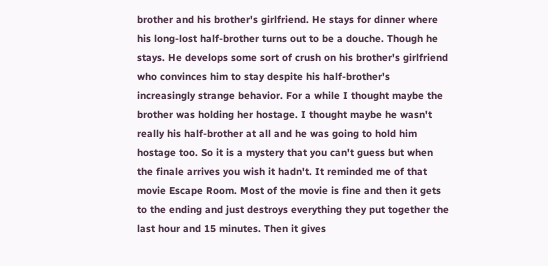brother and his brother's girlfriend. He stays for dinner where his long-lost half-brother turns out to be a douche. Though he stays. He develops some sort of crush on his brother's girlfriend who convinces him to stay despite his half-brother's increasingly strange behavior. For a while I thought maybe the brother was holding her hostage. I thought maybe he wasn't really his half-brother at all and he was going to hold him hostage too. So it is a mystery that you can't guess but when the finale arrives you wish it hadn't. It reminded me of that movie Escape Room. Most of the movie is fine and then it gets to the ending and just destroys everything they put together the last hour and 15 minutes. Then it gives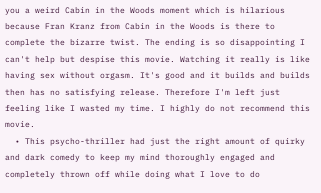you a weird Cabin in the Woods moment which is hilarious because Fran Kranz from Cabin in the Woods is there to complete the bizarre twist. The ending is so disappointing I can't help but despise this movie. Watching it really is like having sex without orgasm. It's good and it builds and builds then has no satisfying release. Therefore I'm left just feeling like I wasted my time. I highly do not recommend this movie.
  • This psycho-thriller had just the right amount of quirky and dark comedy to keep my mind thoroughly engaged and completely thrown off while doing what I love to do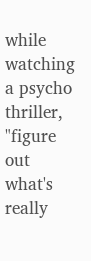while watching a psycho thriller, "figure out what's really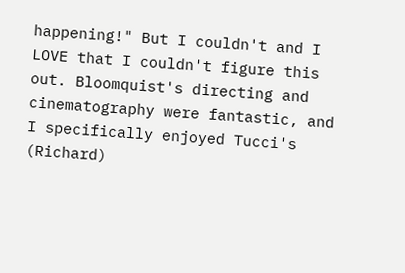happening!" But I couldn't and I LOVE that I couldn't figure this out. Bloomquist's directing and cinematography were fantastic, and I specifically enjoyed Tucci's (Richard)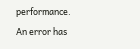performance.
An error has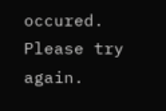occured. Please try again.